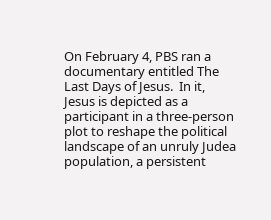On February 4, PBS ran a documentary entitled The Last Days of Jesus.  In it, Jesus is depicted as a participant in a three-person plot to reshape the political landscape of an unruly Judea population, a persistent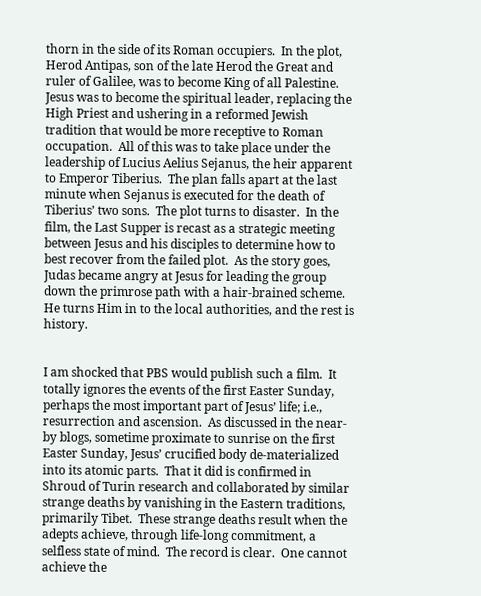thorn in the side of its Roman occupiers.  In the plot, Herod Antipas, son of the late Herod the Great and ruler of Galilee, was to become King of all Palestine.  Jesus was to become the spiritual leader, replacing the High Priest and ushering in a reformed Jewish tradition that would be more receptive to Roman occupation.  All of this was to take place under the leadership of Lucius Aelius Sejanus, the heir apparent to Emperor Tiberius.  The plan falls apart at the last minute when Sejanus is executed for the death of Tiberius’ two sons.  The plot turns to disaster.  In the film, the Last Supper is recast as a strategic meeting between Jesus and his disciples to determine how to best recover from the failed plot.  As the story goes, Judas became angry at Jesus for leading the group down the primrose path with a hair-brained scheme.  He turns Him in to the local authorities, and the rest is history.


I am shocked that PBS would publish such a film.  It totally ignores the events of the first Easter Sunday, perhaps the most important part of Jesus’ life; i.e., resurrection and ascension.  As discussed in the near-by blogs, sometime proximate to sunrise on the first Easter Sunday, Jesus’ crucified body de-materialized into its atomic parts.  That it did is confirmed in Shroud of Turin research and collaborated by similar strange deaths by vanishing in the Eastern traditions, primarily Tibet.  These strange deaths result when the adepts achieve, through life-long commitment, a selfless state of mind.  The record is clear.  One cannot achieve the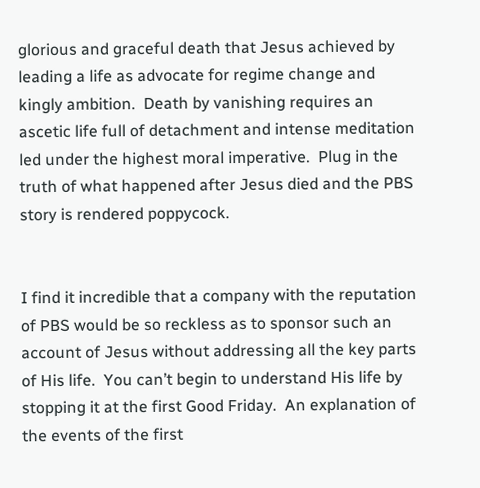glorious and graceful death that Jesus achieved by leading a life as advocate for regime change and kingly ambition.  Death by vanishing requires an ascetic life full of detachment and intense meditation led under the highest moral imperative.  Plug in the truth of what happened after Jesus died and the PBS story is rendered poppycock.


I find it incredible that a company with the reputation of PBS would be so reckless as to sponsor such an account of Jesus without addressing all the key parts of His life.  You can’t begin to understand His life by stopping it at the first Good Friday.  An explanation of the events of the first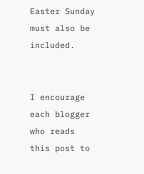Easter Sunday must also be included.


I encourage each blogger who reads this post to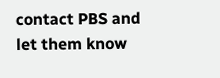contact PBS and let them know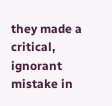they made a critical, ignorant mistake in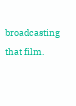broadcasting that film.